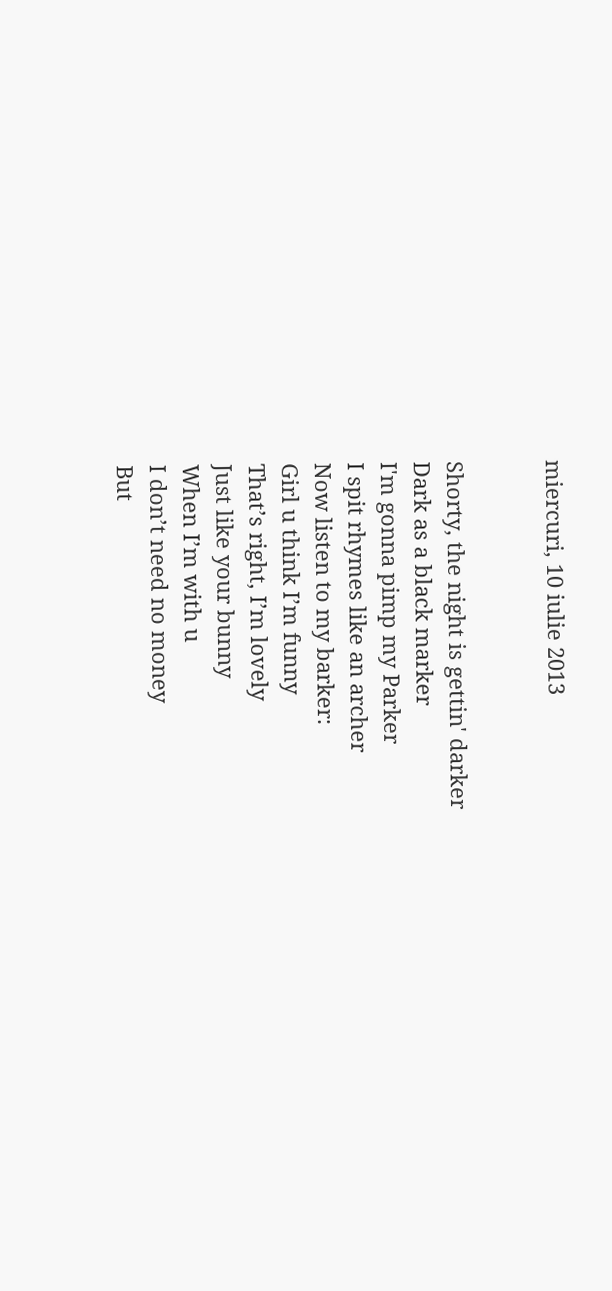miercuri, 10 iulie 2013


Shorty, the night is gettin' darker
Dark as a black marker
I'm gonna pimp my Parker
I spit rhymes like an archer
Now listen to my barker:
Girl u think I’m funny
That’s right, I’m lovely
Just like your bunny
When I’m with u
I don’t need no money
But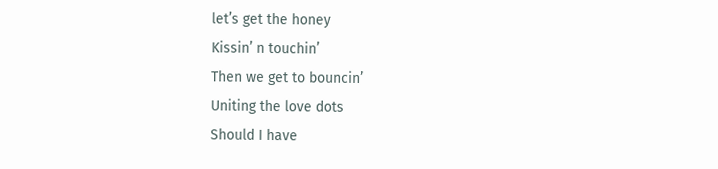let’s get the honey
Kissin’ n touchin’
Then we get to bouncin’
Uniting the love dots
Should I have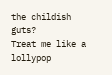the childish guts?
Treat me like a lollypop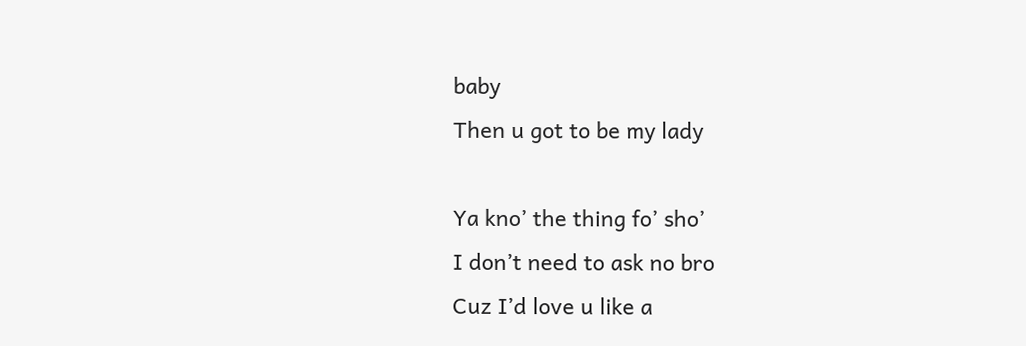baby
Then u got to be my lady

Ya kno’ the thing fo’ sho’
I don’t need to ask no bro
Cuz I’d love u like a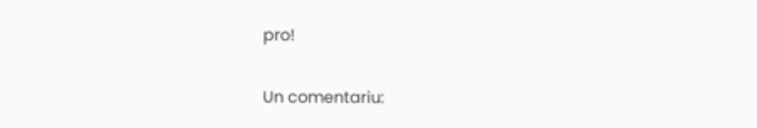pro!

Un comentariu: